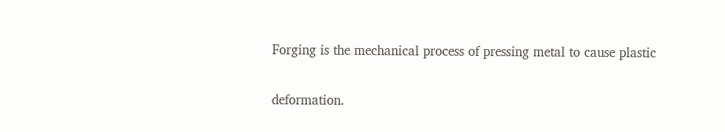Forging is the mechanical process of pressing metal to cause plastic

deformation.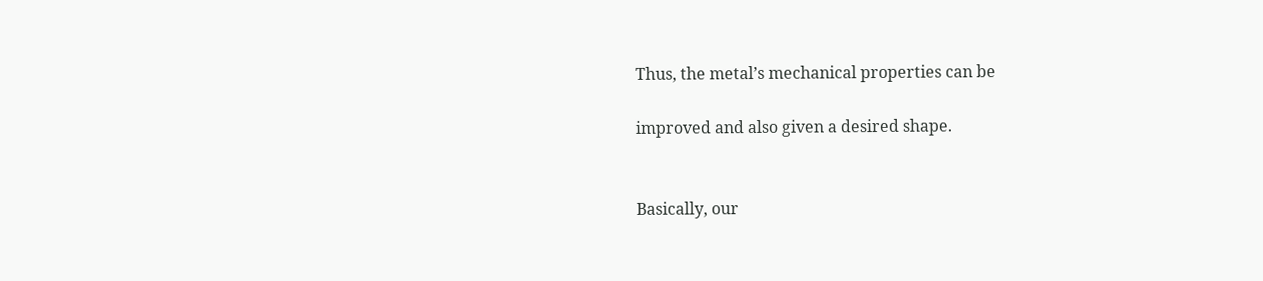Thus, the metal’s mechanical properties can be

improved and also given a desired shape.


Basically, our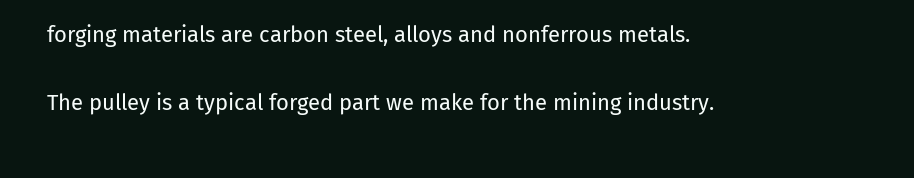forging materials are carbon steel, alloys and nonferrous metals.

The pulley is a typical forged part we make for the mining industry.